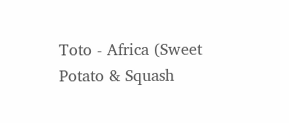Toto - Africa (Sweet Potato & Squash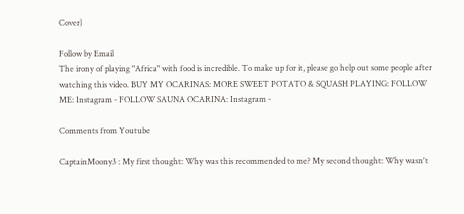Cover)

Follow by Email
The irony of playing "Africa" with food is incredible. To make up for it, please go help out some people after watching this video. BUY MY OCARINAS: MORE SWEET POTATO & SQUASH PLAYING: FOLLOW ME: Instagram - FOLLOW SAUNA OCARINA: Instagram -

Comments from Youtube

CaptainMoony3 : My first thought: Why was this recommended to me? My second thought: Why wasn't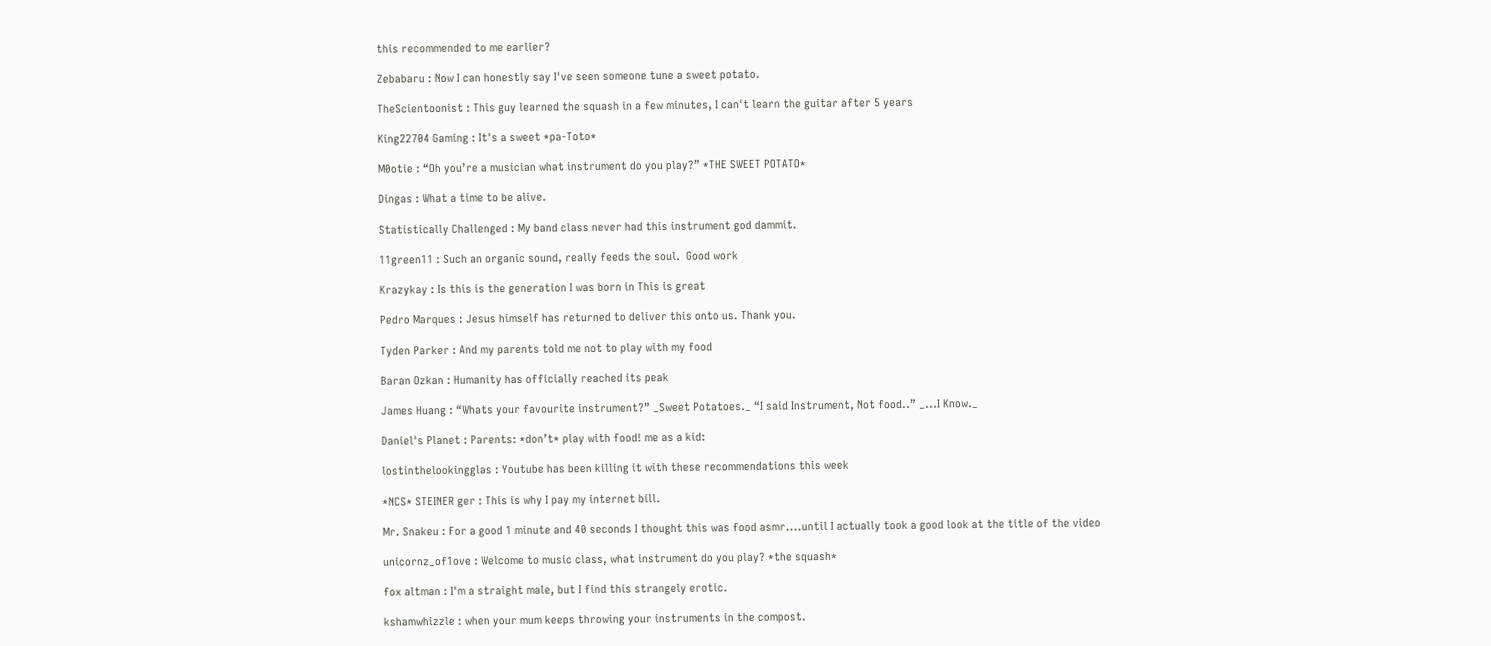this recommended to me earlier?

Zebabaru : Now I can honestly say I've seen someone tune a sweet potato.

TheScientoonist : This guy learned the squash in a few minutes, I can't learn the guitar after 5 years

King22704 Gaming : It's a sweet *pa-Toto*

M0otie : “Oh you’re a musician what instrument do you play?” *THE SWEET POTATO*

Dingas : What a time to be alive.

Statistically Challenged : My band class never had this instrument god dammit.

11green11 : Such an organic sound, really feeds the soul.  Good work

Krazykay : Is this is the generation I was born in This is great

Pedro Marques : Jesus himself has returned to deliver this onto us. Thank you.

Tyden Parker : And my parents told me not to play with my food

Baran Ozkan : Humanity has officially reached its peak

James Huang : “Whats your favourite instrument?” _Sweet Potatoes._ “I said Instrument, Not food..” _...I Know._

Daniel's Planet : Parents: *don’t* play with food! me as a kid:

lostinthelookingglas : Youtube has been killing it with these recommendations this week

*NCS* STEINER ger : This is why I pay my internet bill.

Mr. Snakeu : For a good 1 minute and 40 seconds I thought this was food asmr....until I actually took a good look at the title of the video

unicornz_of1ove : Welcome to music class, what instrument do you play? *the squash*

fox altman : I'm a straight male, but I find this strangely erotic.

kshamwhizzle : when your mum keeps throwing your instruments in the compost.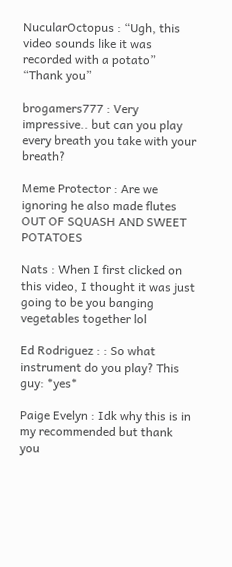NucularOctopus : “Ugh, this video sounds like it was recorded with a potato” “Thank you”

brogamers777 : Very impressive.. but can you play every breath you take with your breath?

Meme Protector : Are we ignoring he also made flutes OUT OF SQUASH AND SWEET POTATOES

Nats : When I first clicked on this video, I thought it was just going to be you banging vegetables together lol

Ed Rodriguez : : So what instrument do you play? This guy: *yes*

Paige Evelyn : Idk why this is in my recommended but thank you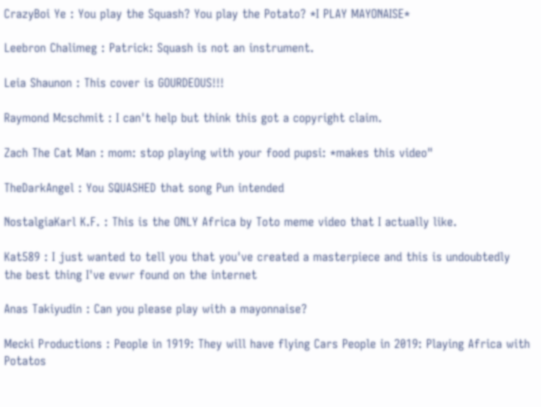CrazyBoi Ye : You play the Squash? You play the Potato? *I PLAY MAYONAISE*

Leebron Chalimeg : Patrick: Squash is not an instrument.

Leia Shaunon : This cover is GOURDEOUS!!!

Raymond Mcschmit : I can't help but think this got a copyright claim.

Zach The Cat Man : mom: stop playing with your food pupsi: *makes this video"

TheDarkAngel : You SQUASHED that song Pun intended

NostalgiaKarl K.F. : This is the ONLY Africa by Toto meme video that I actually like.

Kat589 : I just wanted to tell you that you've created a masterpiece and this is undoubtedly the best thing I've evwr found on the internet

Anas Takiyudin : Can you please play with a mayonnaise?

Mecki Productions : People in 1919: They will have flying Cars People in 2019: Playing Africa with Potatos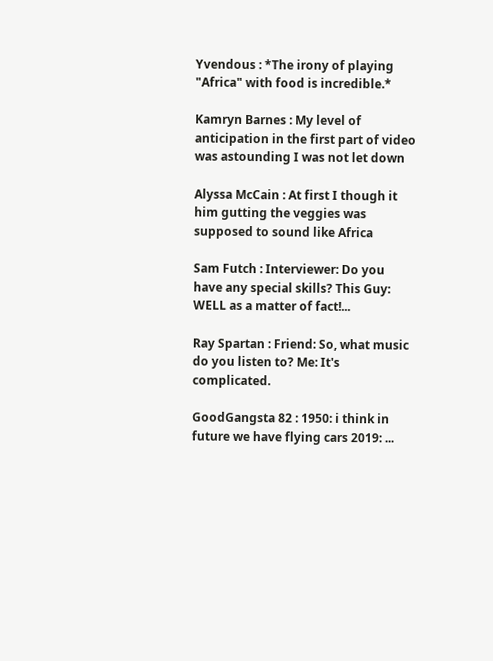Yvendous : *The irony of playing "Africa" with food is incredible.*

Kamryn Barnes : My level of anticipation in the first part of video was astounding I was not let down

Alyssa McCain : At first I though it him gutting the veggies was supposed to sound like Africa

Sam Futch : Interviewer: Do you have any special skills? This Guy: WELL as a matter of fact!...

Ray Spartan : Friend: So, what music do you listen to? Me: It's complicated.

GoodGangsta 82 : 1950: i think in future we have flying cars 2019: ...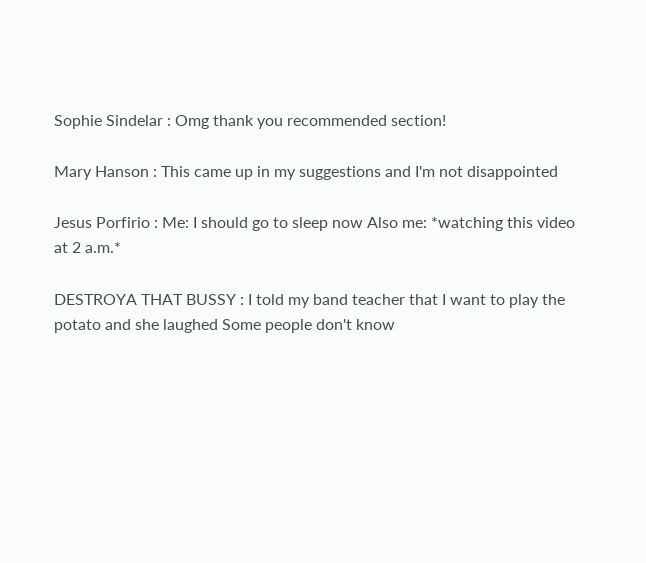Sophie Sindelar : Omg thank you recommended section!

Mary Hanson : This came up in my suggestions and I'm not disappointed

Jesus Porfirio : Me: I should go to sleep now Also me: *watching this video at 2 a.m.*

DESTROYA THAT BUSSY : I told my band teacher that I want to play the potato and she laughed Some people don't know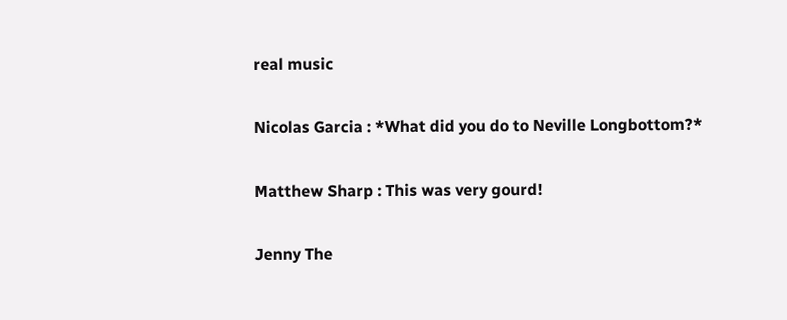real music

Nicolas Garcia : *What did you do to Neville Longbottom?*

Matthew Sharp : This was very gourd!

Jenny The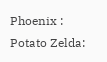Phoenix : Potato Zelda: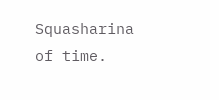Squasharina of time.